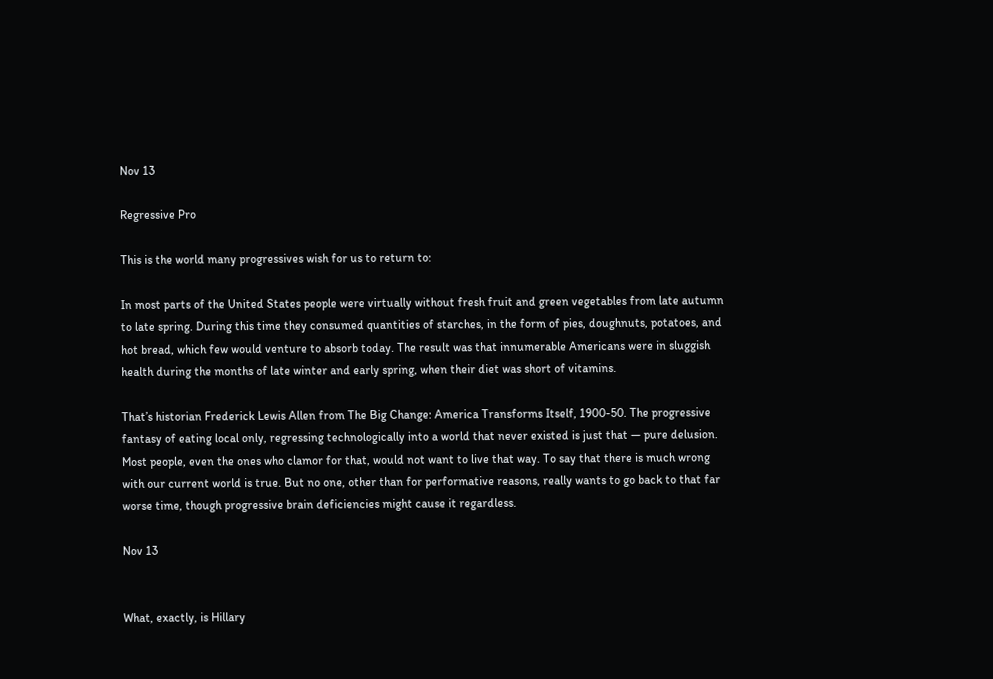Nov 13

Regressive Pro

This is the world many progressives wish for us to return to:

In most parts of the United States people were virtually without fresh fruit and green vegetables from late autumn to late spring. During this time they consumed quantities of starches, in the form of pies, doughnuts, potatoes, and hot bread, which few would venture to absorb today. The result was that innumerable Americans were in sluggish health during the months of late winter and early spring, when their diet was short of vitamins.

That’s historian Frederick Lewis Allen from The Big Change: America Transforms Itself, 1900-50. The progressive fantasy of eating local only, regressing technologically into a world that never existed is just that — pure delusion. Most people, even the ones who clamor for that, would not want to live that way. To say that there is much wrong with our current world is true. But no one, other than for performative reasons, really wants to go back to that far worse time, though progressive brain deficiencies might cause it regardless.

Nov 13


What, exactly, is Hillary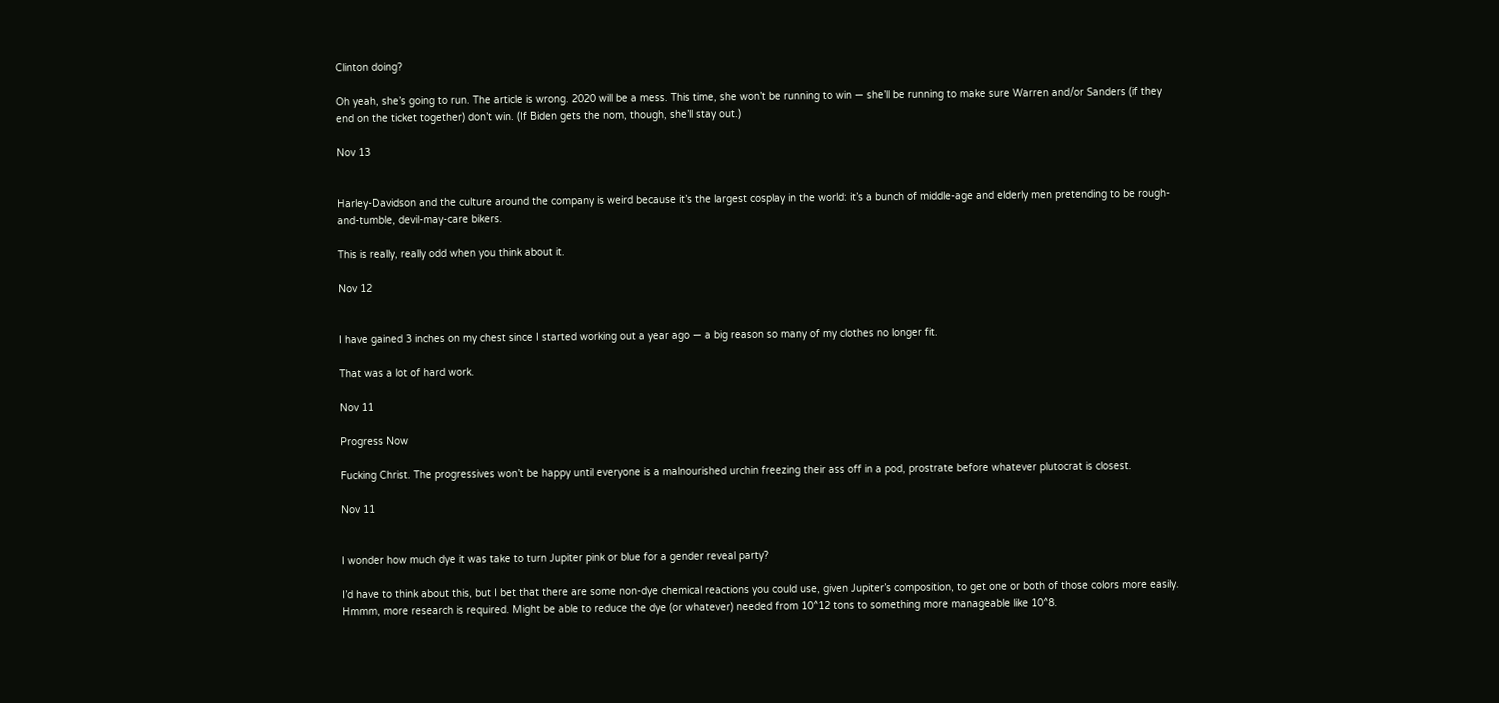Clinton doing?

Oh yeah, she’s going to run. The article is wrong. 2020 will be a mess. This time, she won’t be running to win — she’ll be running to make sure Warren and/or Sanders (if they end on the ticket together) don’t win. (If Biden gets the nom, though, she’ll stay out.)

Nov 13


Harley-Davidson and the culture around the company is weird because it’s the largest cosplay in the world: it’s a bunch of middle-age and elderly men pretending to be rough-and-tumble, devil-may-care bikers.

This is really, really odd when you think about it.

Nov 12


I have gained 3 inches on my chest since I started working out a year ago — a big reason so many of my clothes no longer fit.

That was a lot of hard work.

Nov 11

Progress Now

Fucking Christ. The progressives won’t be happy until everyone is a malnourished urchin freezing their ass off in a pod, prostrate before whatever plutocrat is closest.

Nov 11


I wonder how much dye it was take to turn Jupiter pink or blue for a gender reveal party?

I’d have to think about this, but I bet that there are some non-dye chemical reactions you could use, given Jupiter’s composition, to get one or both of those colors more easily. Hmmm, more research is required. Might be able to reduce the dye (or whatever) needed from 10^12 tons to something more manageable like 10^8.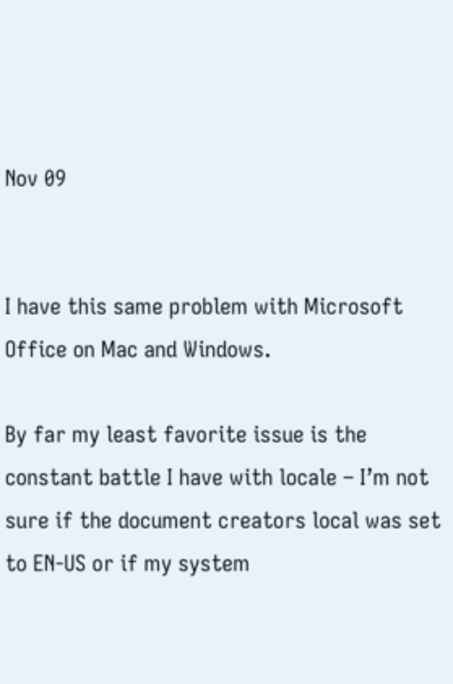Nov 09


I have this same problem with Microsoft Office on Mac and Windows.

By far my least favorite issue is the constant battle I have with locale – I’m not sure if the document creators local was set to EN-US or if my system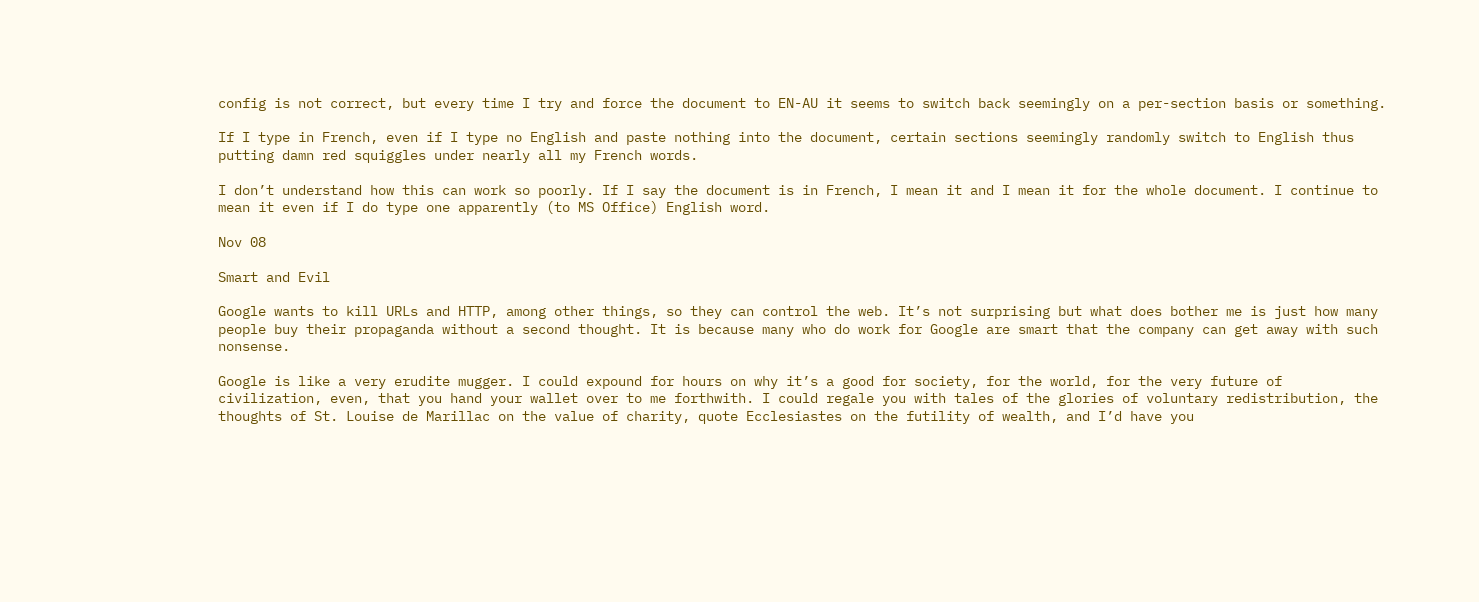config is not correct, but every time I try and force the document to EN-AU it seems to switch back seemingly on a per-section basis or something.

If I type in French, even if I type no English and paste nothing into the document, certain sections seemingly randomly switch to English thus putting damn red squiggles under nearly all my French words.

I don’t understand how this can work so poorly. If I say the document is in French, I mean it and I mean it for the whole document. I continue to mean it even if I do type one apparently (to MS Office) English word.

Nov 08

Smart and Evil

Google wants to kill URLs and HTTP, among other things, so they can control the web. It’s not surprising but what does bother me is just how many people buy their propaganda without a second thought. It is because many who do work for Google are smart that the company can get away with such nonsense.

Google is like a very erudite mugger. I could expound for hours on why it’s a good for society, for the world, for the very future of civilization, even, that you hand your wallet over to me forthwith. I could regale you with tales of the glories of voluntary redistribution, the thoughts of St. Louise de Marillac on the value of charity, quote Ecclesiastes on the futility of wealth, and I’d have you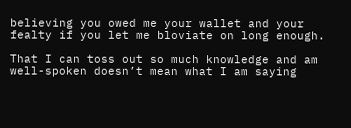believing you owed me your wallet and your fealty if you let me bloviate on long enough.

That I can toss out so much knowledge and am well-spoken doesn’t mean what I am saying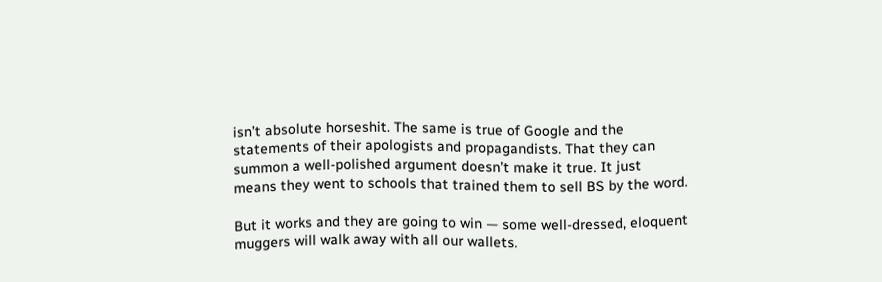isn’t absolute horseshit. The same is true of Google and the statements of their apologists and propagandists. That they can summon a well-polished argument doesn’t make it true. It just means they went to schools that trained them to sell BS by the word.

But it works and they are going to win — some well-dressed, eloquent muggers will walk away with all our wallets.